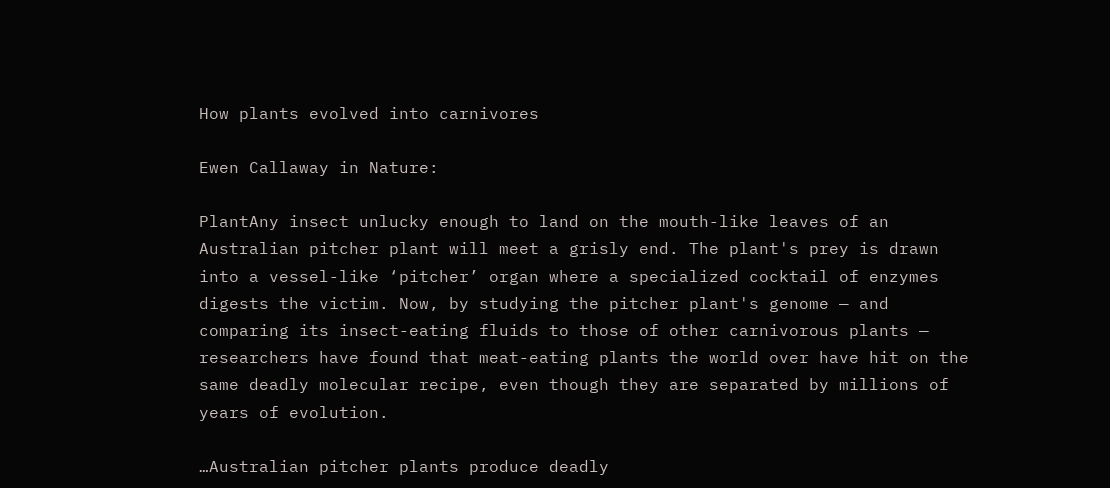How plants evolved into carnivores

Ewen Callaway in Nature:

PlantAny insect unlucky enough to land on the mouth-like leaves of an Australian pitcher plant will meet a grisly end. The plant's prey is drawn into a vessel-like ‘pitcher’ organ where a specialized cocktail of enzymes digests the victim. Now, by studying the pitcher plant's genome — and comparing its insect-eating fluids to those of other carnivorous plants — researchers have found that meat-eating plants the world over have hit on the same deadly molecular recipe, even though they are separated by millions of years of evolution.

…Australian pitcher plants produce deadly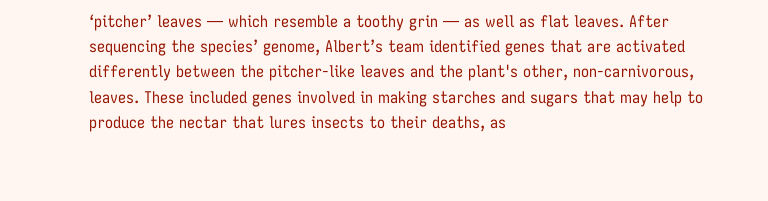‘pitcher’ leaves — which resemble a toothy grin — as well as flat leaves. After sequencing the species’ genome, Albert’s team identified genes that are activated differently between the pitcher-like leaves and the plant's other, non-carnivorous, leaves. These included genes involved in making starches and sugars that may help to produce the nectar that lures insects to their deaths, as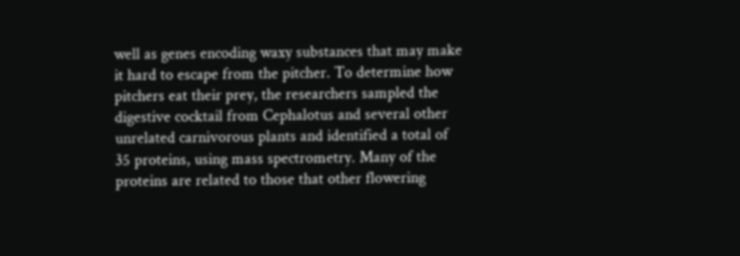well as genes encoding waxy substances that may make it hard to escape from the pitcher. To determine how pitchers eat their prey, the researchers sampled the digestive cocktail from Cephalotus and several other unrelated carnivorous plants and identified a total of 35 proteins, using mass spectrometry. Many of the proteins are related to those that other flowering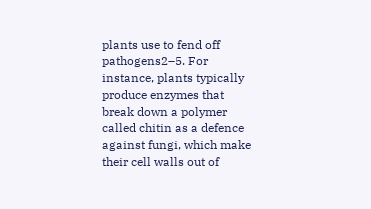plants use to fend off pathogens2–5. For instance, plants typically produce enzymes that break down a polymer called chitin as a defence against fungi, which make their cell walls out of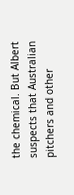the chemical. But Albert suspects that Australian pitchers and other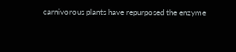carnivorous plants have repurposed the enzyme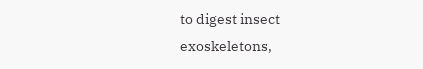to digest insect exoskeletons,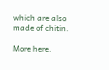which are also made of chitin.

More here.